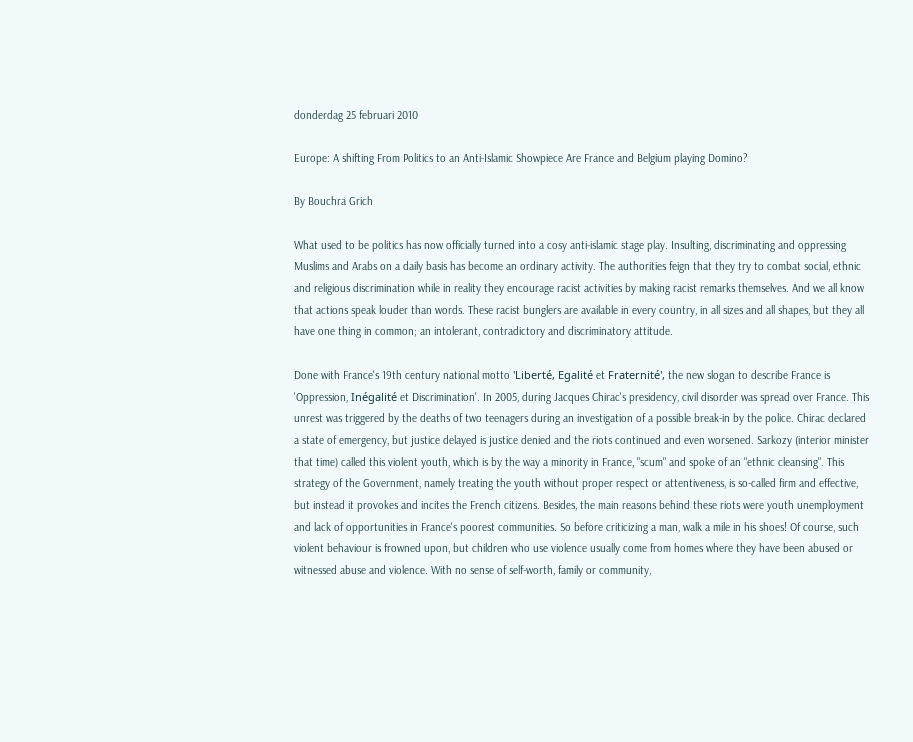donderdag 25 februari 2010

Europe: A shifting From Politics to an Anti-Islamic Showpiece Are France and Belgium playing Domino?

By Bouchra Grich

What used to be politics has now officially turned into a cosy anti-islamic stage play. Insulting, discriminating and oppressing Muslims and Arabs on a daily basis has become an ordinary activity. The authorities feign that they try to combat social, ethnic and religious discrimination while in reality they encourage racist activities by making racist remarks themselves. And we all know that actions speak louder than words. These racist bunglers are available in every country, in all sizes and all shapes, but they all have one thing in common; an intolerant, contradictory and discriminatory attitude.

Done with France's 19th century national motto 'Liberté, Egalité et Fraternité', the new slogan to describe France is 'Oppression, Inégalité et Discrimination'. In 2005, during Jacques Chirac's presidency, civil disorder was spread over France. This unrest was triggered by the deaths of two teenagers during an investigation of a possible break-in by the police. Chirac declared a state of emergency, but justice delayed is justice denied and the riots continued and even worsened. Sarkozy (interior minister that time) called this violent youth, which is by the way a minority in France, "scum" and spoke of an "ethnic cleansing". This strategy of the Government, namely treating the youth without proper respect or attentiveness, is so-called firm and effective, but instead it provokes and incites the French citizens. Besides, the main reasons behind these riots were youth unemployment and lack of opportunities in France's poorest communities. So before criticizing a man, walk a mile in his shoes! Of course, such violent behaviour is frowned upon, but children who use violence usually come from homes where they have been abused or witnessed abuse and violence. With no sense of self-worth, family or community,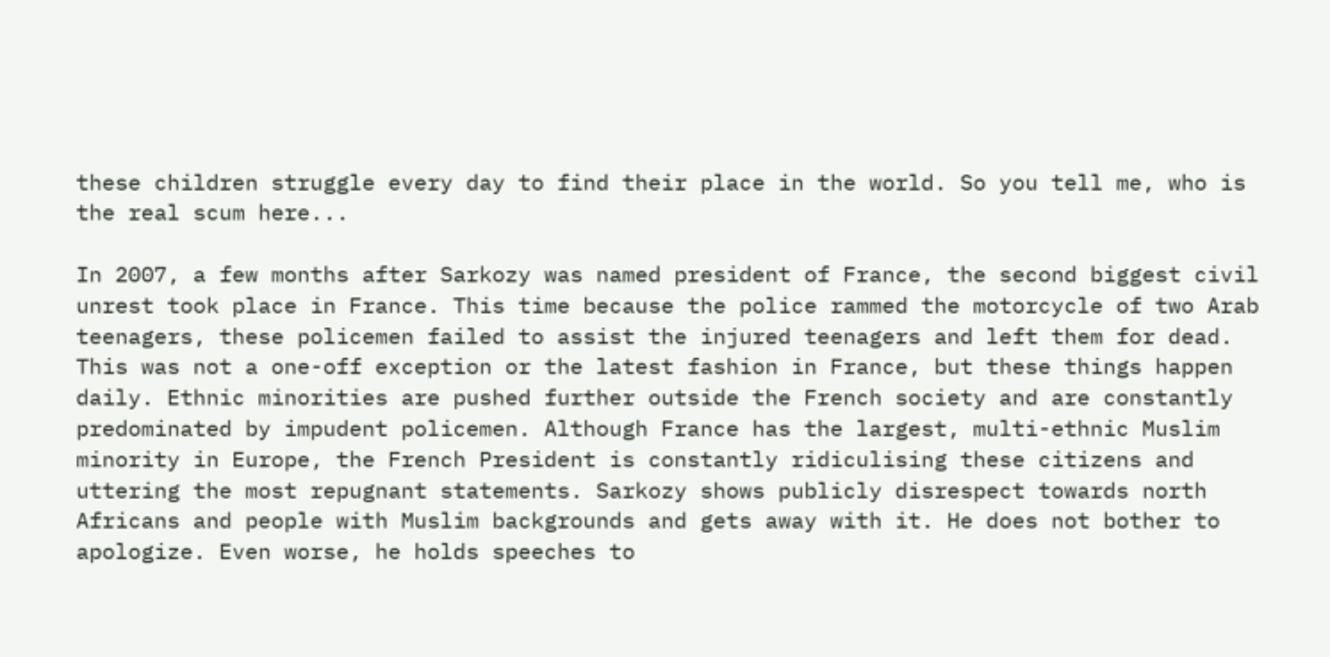these children struggle every day to find their place in the world. So you tell me, who is the real scum here...

In 2007, a few months after Sarkozy was named president of France, the second biggest civil unrest took place in France. This time because the police rammed the motorcycle of two Arab teenagers, these policemen failed to assist the injured teenagers and left them for dead. This was not a one-off exception or the latest fashion in France, but these things happen daily. Ethnic minorities are pushed further outside the French society and are constantly predominated by impudent policemen. Although France has the largest, multi-ethnic Muslim minority in Europe, the French President is constantly ridiculising these citizens and uttering the most repugnant statements. Sarkozy shows publicly disrespect towards north Africans and people with Muslim backgrounds and gets away with it. He does not bother to apologize. Even worse, he holds speeches to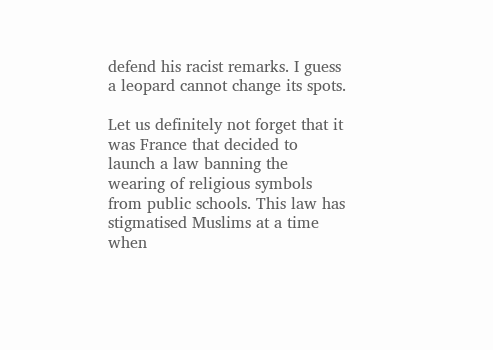defend his racist remarks. I guess a leopard cannot change its spots.

Let us definitely not forget that it was France that decided to launch a law banning the wearing of religious symbols from public schools. This law has stigmatised Muslims at a time when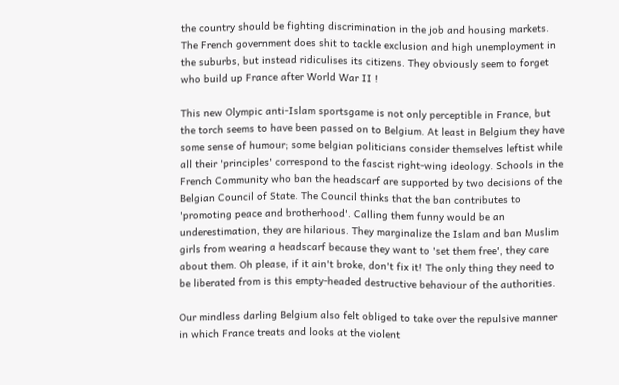the country should be fighting discrimination in the job and housing markets. The French government does shit to tackle exclusion and high unemployment in the suburbs, but instead ridiculises its citizens. They obviously seem to forget who build up France after World War II !

This new Olympic anti-Islam sportsgame is not only perceptible in France, but the torch seems to have been passed on to Belgium. At least in Belgium they have some sense of humour; some belgian politicians consider themselves leftist while all their 'principles' correspond to the fascist right-wing ideology. Schools in the French Community who ban the headscarf are supported by two decisions of the Belgian Council of State. The Council thinks that the ban contributes to 'promoting peace and brotherhood'. Calling them funny would be an underestimation, they are hilarious. They marginalize the Islam and ban Muslim girls from wearing a headscarf because they want to 'set them free', they care about them. Oh please, if it ain't broke, don't fix it! The only thing they need to be liberated from is this empty-headed destructive behaviour of the authorities.

Our mindless darling Belgium also felt obliged to take over the repulsive manner in which France treats and looks at the violent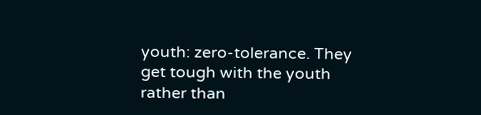youth: zero-tolerance. They get tough with the youth rather than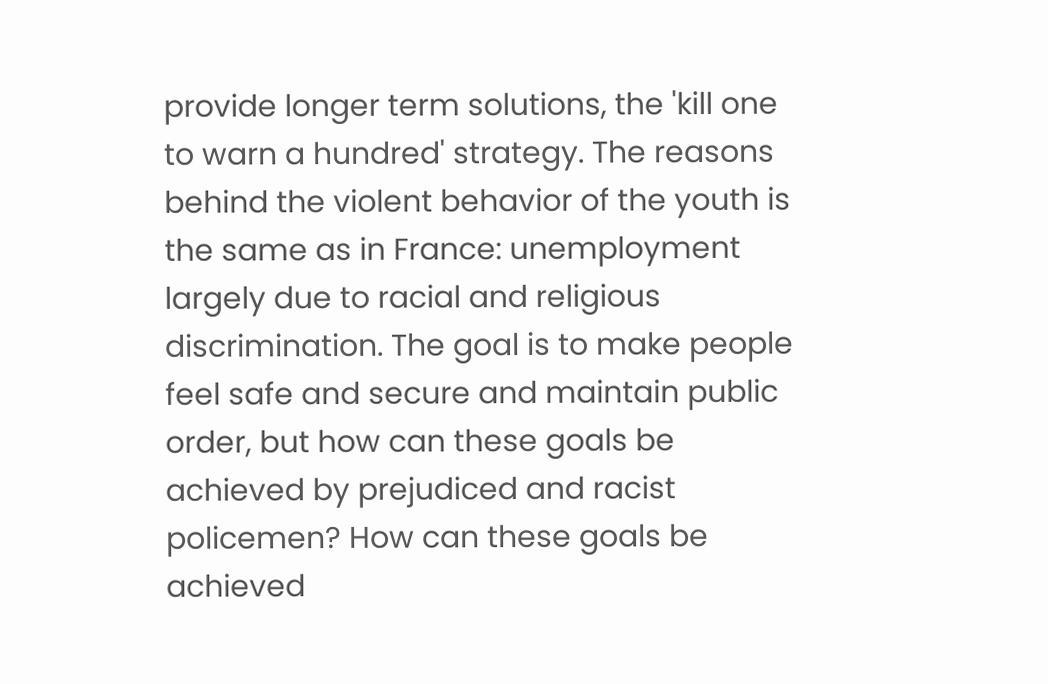provide longer term solutions, the 'kill one to warn a hundred' strategy. The reasons behind the violent behavior of the youth is the same as in France: unemployment largely due to racial and religious discrimination. The goal is to make people feel safe and secure and maintain public order, but how can these goals be achieved by prejudiced and racist policemen? How can these goals be achieved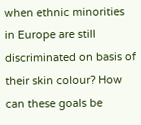when ethnic minorities in Europe are still discriminated on basis of their skin colour? How can these goals be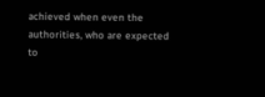achieved when even the authorities, who are expected to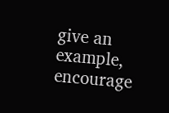give an example, encourage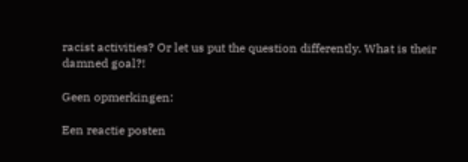racist activities? Or let us put the question differently. What is their damned goal?!

Geen opmerkingen:

Een reactie posten